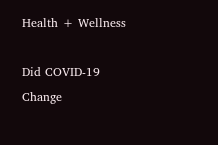Health + Wellness

Did COVID-19 Change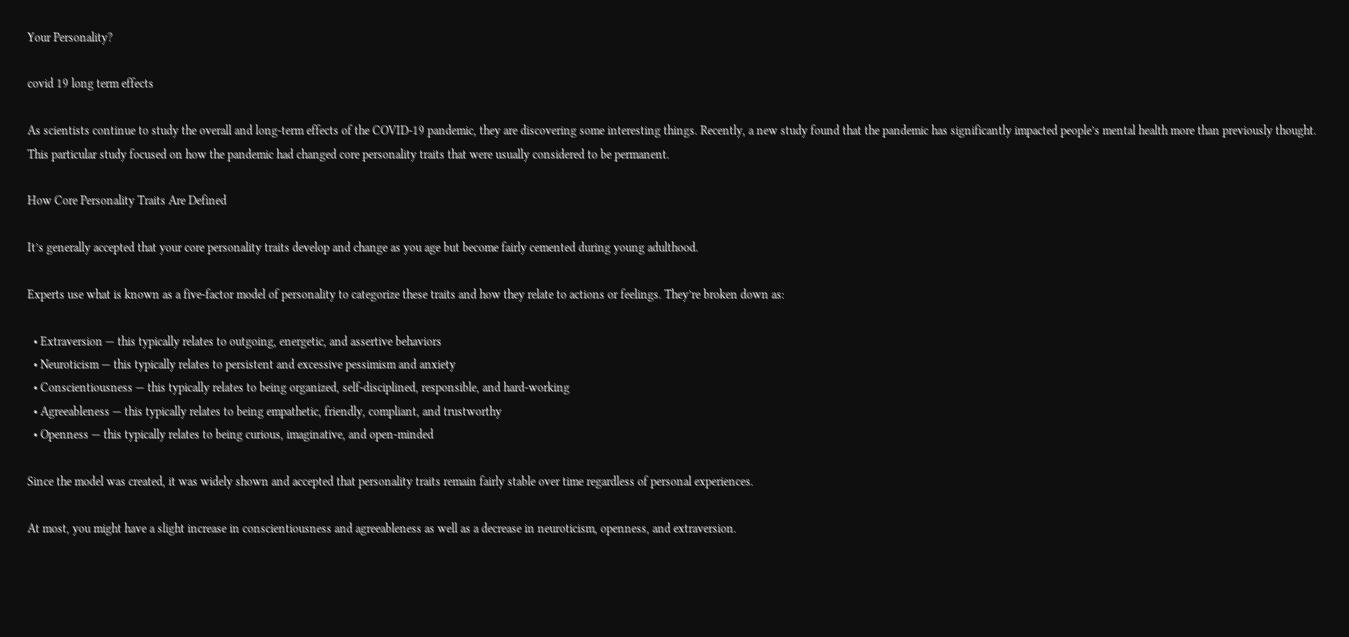Your Personality?

covid 19 long term effects

As scientists continue to study the overall and long-term effects of the COVID-19 pandemic, they are discovering some interesting things. Recently, a new study found that the pandemic has significantly impacted people’s mental health more than previously thought. This particular study focused on how the pandemic had changed core personality traits that were usually considered to be permanent.

How Core Personality Traits Are Defined

It’s generally accepted that your core personality traits develop and change as you age but become fairly cemented during young adulthood.

Experts use what is known as a five-factor model of personality to categorize these traits and how they relate to actions or feelings. They’re broken down as:

  • Extraversion — this typically relates to outgoing, energetic, and assertive behaviors
  • Neuroticism — this typically relates to persistent and excessive pessimism and anxiety
  • Conscientiousness — this typically relates to being organized, self-disciplined, responsible, and hard-working
  • Agreeableness — this typically relates to being empathetic, friendly, compliant, and trustworthy
  • Openness — this typically relates to being curious, imaginative, and open-minded

Since the model was created, it was widely shown and accepted that personality traits remain fairly stable over time regardless of personal experiences.

At most, you might have a slight increase in conscientiousness and agreeableness as well as a decrease in neuroticism, openness, and extraversion.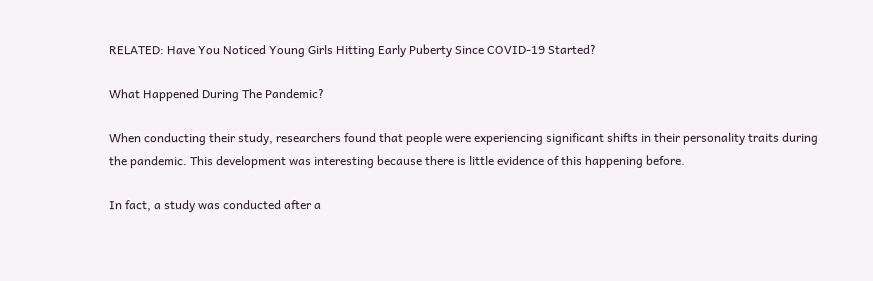RELATED: Have You Noticed Young Girls Hitting Early Puberty Since COVID-19 Started?

What Happened During The Pandemic?

When conducting their study, researchers found that people were experiencing significant shifts in their personality traits during the pandemic. This development was interesting because there is little evidence of this happening before.

In fact, a study was conducted after a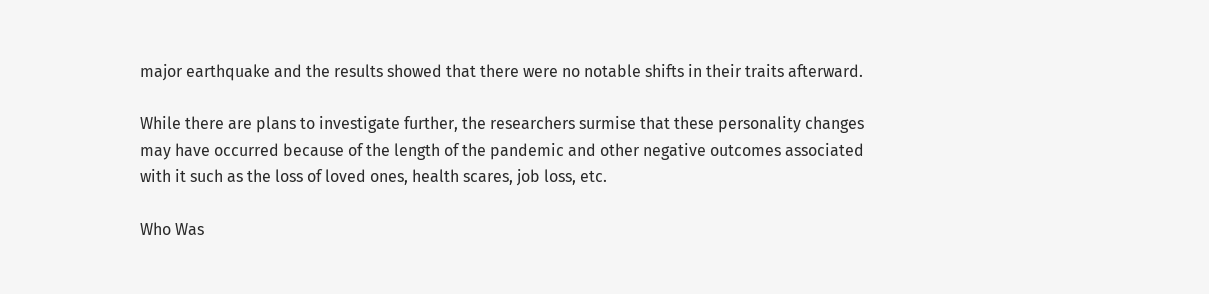major earthquake and the results showed that there were no notable shifts in their traits afterward.

While there are plans to investigate further, the researchers surmise that these personality changes may have occurred because of the length of the pandemic and other negative outcomes associated with it such as the loss of loved ones, health scares, job loss, etc.

Who Was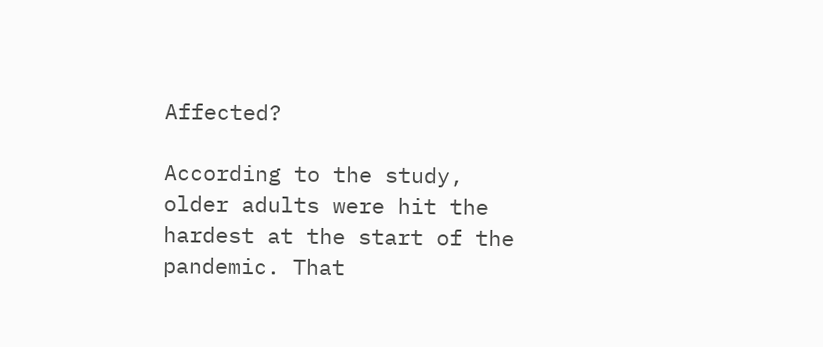Affected?

According to the study, older adults were hit the hardest at the start of the pandemic. That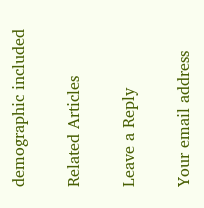demographic included

Related Articles

Leave a Reply

Your email address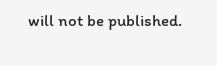will not be published.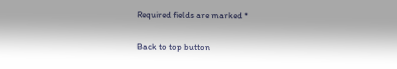Required fields are marked *

Back to top button